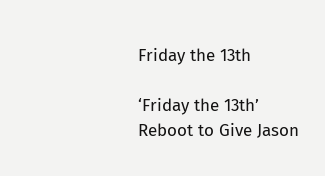Friday the 13th

‘Friday the 13th’ Reboot to Give Jason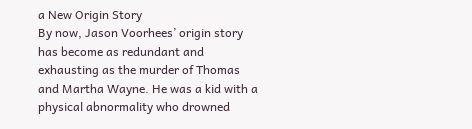a New Origin Story
By now, Jason Voorhees’ origin story has become as redundant and exhausting as the murder of Thomas and Martha Wayne. He was a kid with a physical abnormality who drowned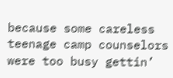because some careless teenage camp counselors were too busy gettin’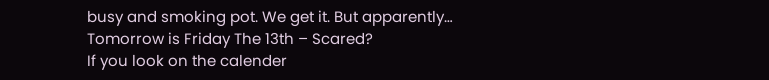busy and smoking pot. We get it. But apparently…
Tomorrow is Friday The 13th – Scared?
If you look on the calender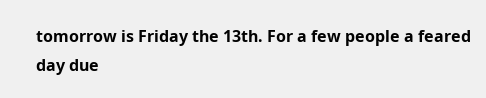tomorrow is Friday the 13th. For a few people a feared day due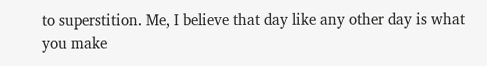to superstition. Me, I believe that day like any other day is what you make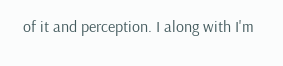of it and perception. I along with I'm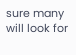sure many will look for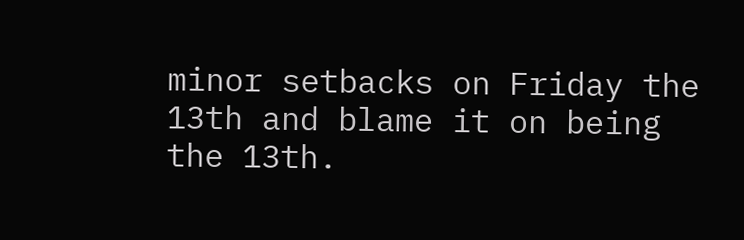minor setbacks on Friday the 13th and blame it on being the 13th.